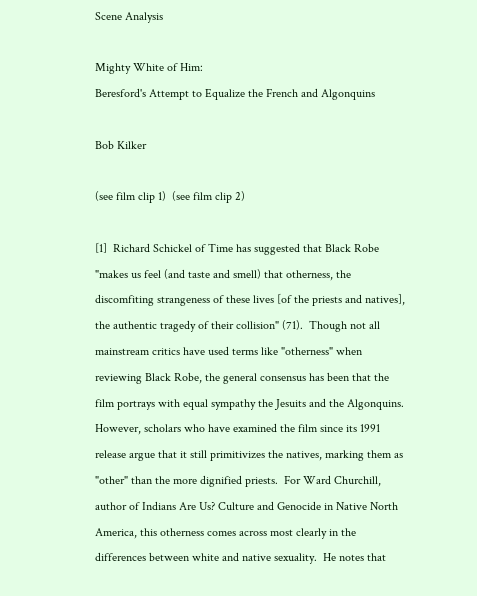Scene Analysis

Mighty White of Him:
Beresford's Attempt to Equalize the French and Algonquins

Bob Kilker

(see film clip 1)  (see film clip 2)

[1]  Richard Schickel of Time has suggested that Black Robe "makes us feel (and taste and smell) that otherness, the discomfiting strangeness of these lives [of the priests and natives], the authentic tragedy of their collision" (71).  Though not all mainstream critics have used terms like "otherness" when reviewing Black Robe, the general consensus has been that the film portrays with equal sympathy the Jesuits and the Algonquins.  However, scholars who have examined the film since its 1991 release argue that it still primitivizes the natives, marking them as "other" than the more dignified priests.  For Ward Churchill, author of Indians Are Us? Culture and Genocide in Native North America, this otherness comes across most clearly in the differences between white and native sexuality.  He notes that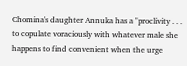Chomina's daughter Annuka has a "proclivity . . . to copulate voraciously with whatever male she happens to find convenient when the urge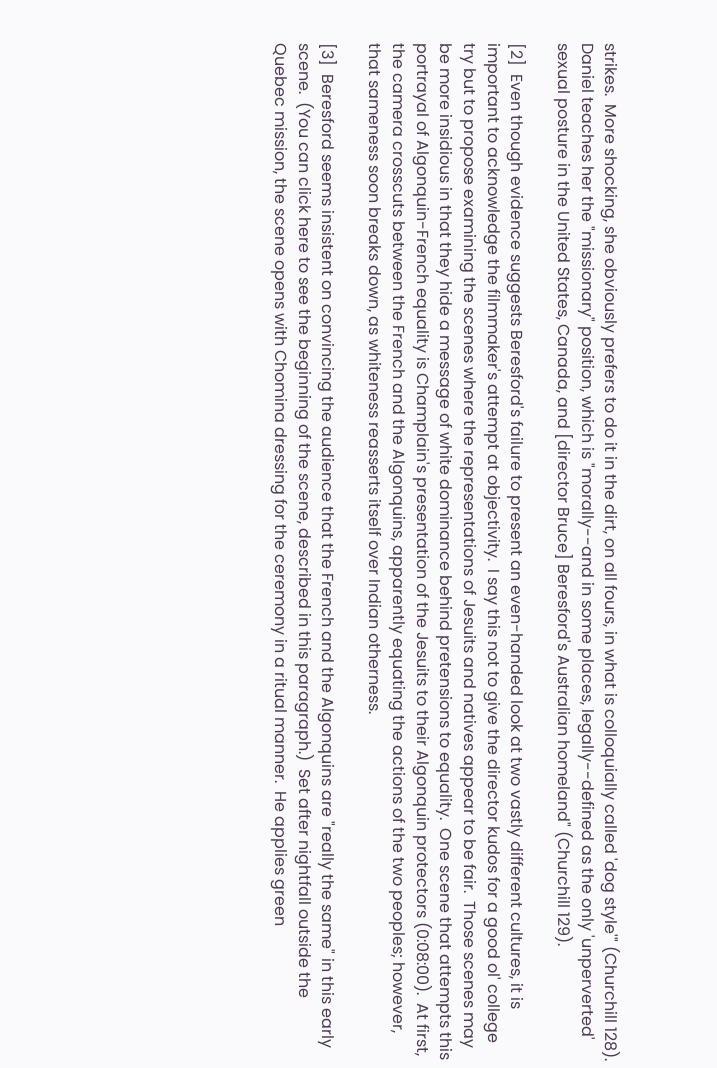strikes.  More shocking, she obviously prefers to do it in the dirt, on all fours, in what is colloquially called 'dog style'" (Churchill 128).  Daniel teaches her the "missionary" position, which is "morally--and in some places, legally--defined as the only 'unperverted' sexual posture in the United States, Canada, and [director Bruce] Beresford's Australian homeland" (Churchill 129).

[2]  Even though evidence suggests Beresford's failure to present an even-handed look at two vastly different cultures, it is important to acknowledge the filmmaker's attempt at objectivity.  I say this not to give the director kudos for a good ol' college try but to propose examining the scenes where the representations of Jesuits and natives appear to be fair.  Those scenes may be more insidious in that they hide a message of white dominance behind pretensions to equality.  One scene that attempts this portrayal of Algonquin-French equality is Champlain's presentation of the Jesuits to their Algonquin protectors (0:08:00).  At first, the camera crosscuts between the French and the Algonquins, apparently equating the actions of the two peoples; however, that sameness soon breaks down, as whiteness reasserts itself over Indian otherness.

[3]  Beresford seems insistent on convincing the audience that the French and the Algonquins are "really the same" in this early scene.  (You can click here to see the beginning of the scene, described in this paragraph.)  Set after nightfall outside the Quebec mission, the scene opens with Chomina dressing for the ceremony in a ritual manner.  He applies green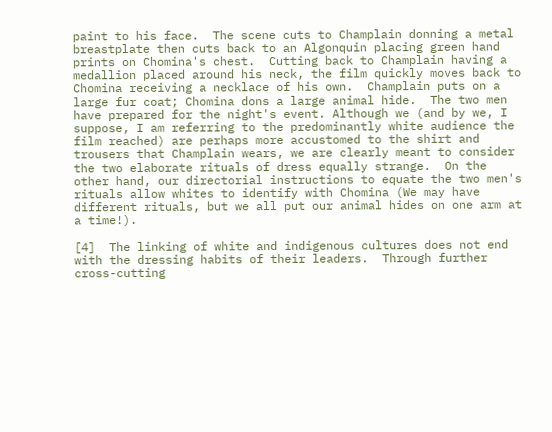paint to his face.  The scene cuts to Champlain donning a metal breastplate then cuts back to an Algonquin placing green hand prints on Chomina's chest.  Cutting back to Champlain having a medallion placed around his neck, the film quickly moves back to Chomina receiving a necklace of his own.  Champlain puts on a large fur coat; Chomina dons a large animal hide.  The two men have prepared for the night's event. Although we (and by we, I suppose, I am referring to the predominantly white audience the film reached) are perhaps more accustomed to the shirt and trousers that Champlain wears, we are clearly meant to consider the two elaborate rituals of dress equally strange.  On the other hand, our directorial instructions to equate the two men's rituals allow whites to identify with Chomina (We may have different rituals, but we all put our animal hides on one arm at a time!).

[4]  The linking of white and indigenous cultures does not end with the dressing habits of their leaders.  Through further cross-cutting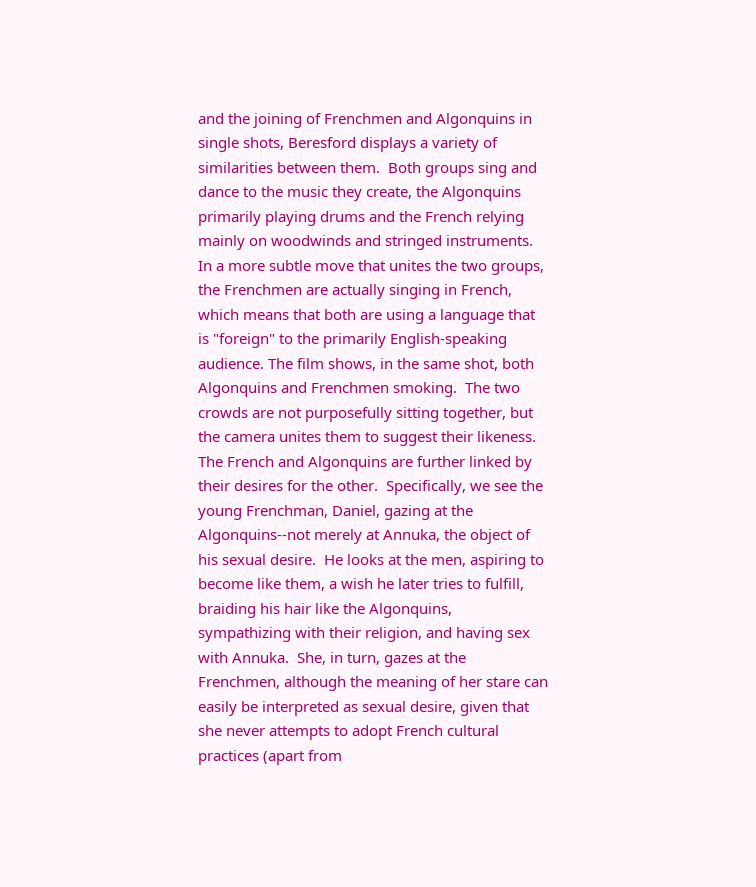and the joining of Frenchmen and Algonquins in single shots, Beresford displays a variety of similarities between them.  Both groups sing and dance to the music they create, the Algonquins primarily playing drums and the French relying mainly on woodwinds and stringed instruments.  In a more subtle move that unites the two groups, the Frenchmen are actually singing in French, which means that both are using a language that is "foreign" to the primarily English-speaking audience. The film shows, in the same shot, both Algonquins and Frenchmen smoking.  The two crowds are not purposefully sitting together, but the camera unites them to suggest their likeness.  The French and Algonquins are further linked by their desires for the other.  Specifically, we see the young Frenchman, Daniel, gazing at the Algonquins--not merely at Annuka, the object of his sexual desire.  He looks at the men, aspiring to become like them, a wish he later tries to fulfill, braiding his hair like the Algonquins, sympathizing with their religion, and having sex with Annuka.  She, in turn, gazes at the Frenchmen, although the meaning of her stare can easily be interpreted as sexual desire, given that she never attempts to adopt French cultural practices (apart from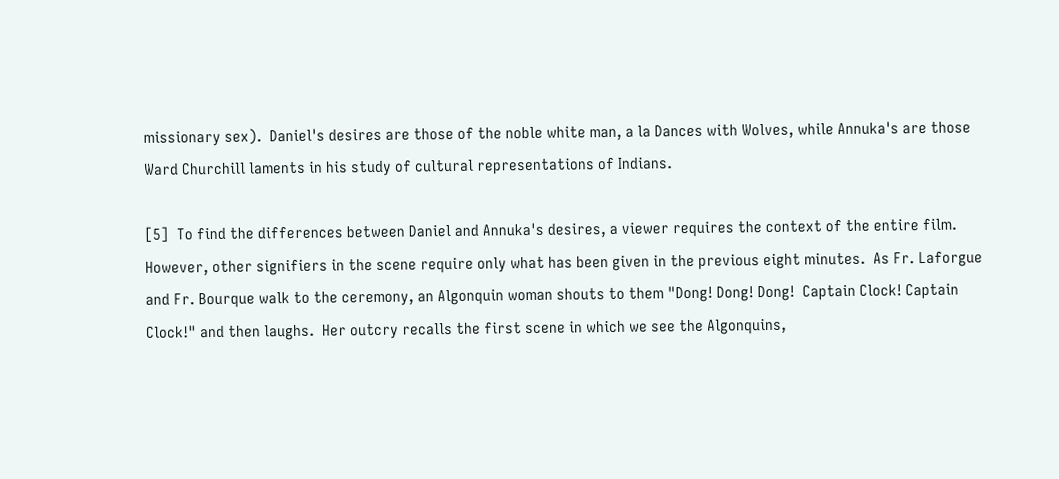missionary sex).  Daniel's desires are those of the noble white man, a la Dances with Wolves, while Annuka's are those Ward Churchill laments in his study of cultural representations of Indians.

[5]  To find the differences between Daniel and Annuka's desires, a viewer requires the context of the entire film.  However, other signifiers in the scene require only what has been given in the previous eight minutes.  As Fr. Laforgue and Fr. Bourque walk to the ceremony, an Algonquin woman shouts to them "Dong! Dong! Dong!  Captain Clock! Captain Clock!" and then laughs.  Her outcry recalls the first scene in which we see the Algonquins,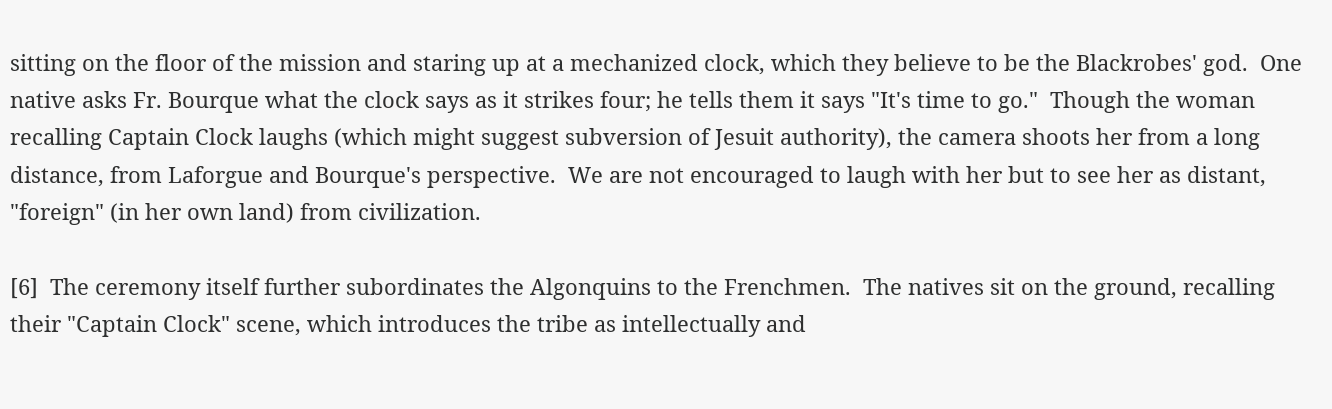sitting on the floor of the mission and staring up at a mechanized clock, which they believe to be the Blackrobes' god.  One native asks Fr. Bourque what the clock says as it strikes four; he tells them it says "It's time to go."  Though the woman recalling Captain Clock laughs (which might suggest subversion of Jesuit authority), the camera shoots her from a long distance, from Laforgue and Bourque's perspective.  We are not encouraged to laugh with her but to see her as distant, "foreign" (in her own land) from civilization.

[6]  The ceremony itself further subordinates the Algonquins to the Frenchmen.  The natives sit on the ground, recalling their "Captain Clock" scene, which introduces the tribe as intellectually and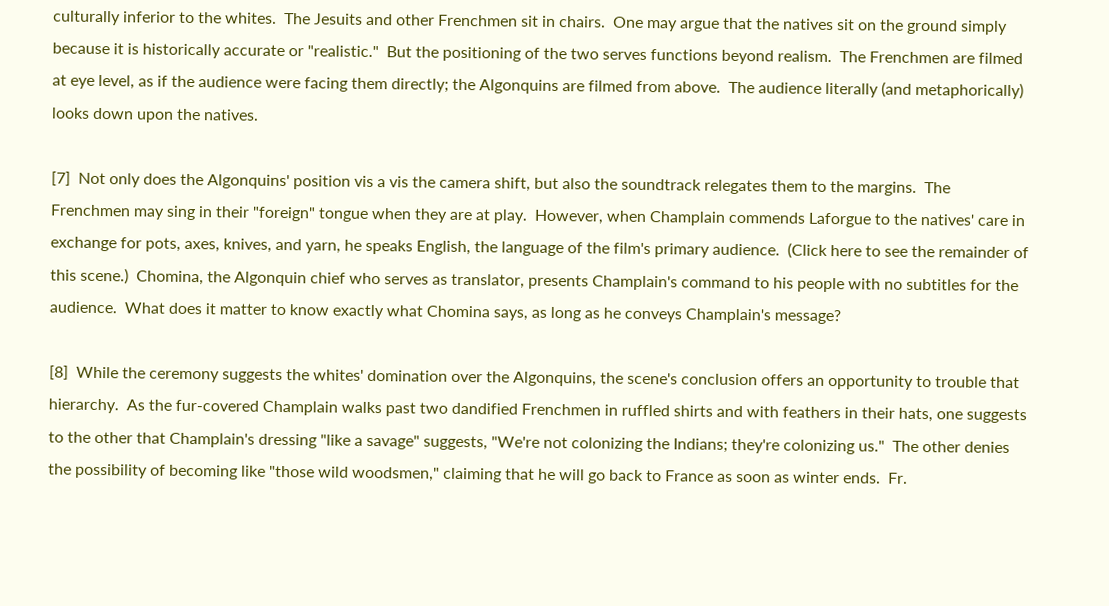culturally inferior to the whites.  The Jesuits and other Frenchmen sit in chairs.  One may argue that the natives sit on the ground simply because it is historically accurate or "realistic."  But the positioning of the two serves functions beyond realism.  The Frenchmen are filmed at eye level, as if the audience were facing them directly; the Algonquins are filmed from above.  The audience literally (and metaphorically) looks down upon the natives.

[7]  Not only does the Algonquins' position vis a vis the camera shift, but also the soundtrack relegates them to the margins.  The Frenchmen may sing in their "foreign" tongue when they are at play.  However, when Champlain commends Laforgue to the natives' care in exchange for pots, axes, knives, and yarn, he speaks English, the language of the film's primary audience.  (Click here to see the remainder of this scene.)  Chomina, the Algonquin chief who serves as translator, presents Champlain's command to his people with no subtitles for the audience.  What does it matter to know exactly what Chomina says, as long as he conveys Champlain's message?

[8]  While the ceremony suggests the whites' domination over the Algonquins, the scene's conclusion offers an opportunity to trouble that hierarchy.  As the fur-covered Champlain walks past two dandified Frenchmen in ruffled shirts and with feathers in their hats, one suggests to the other that Champlain's dressing "like a savage" suggests, "We're not colonizing the Indians; they're colonizing us."  The other denies the possibility of becoming like "those wild woodsmen," claiming that he will go back to France as soon as winter ends.  Fr.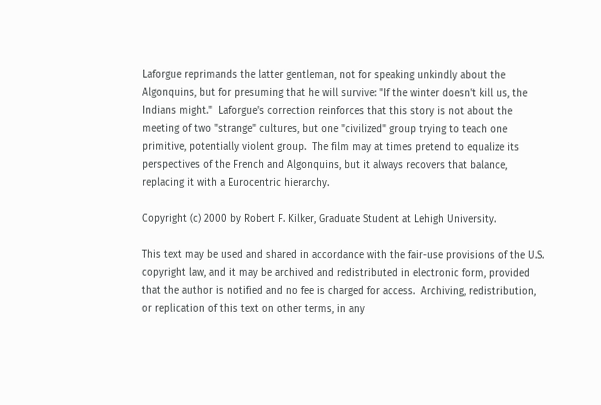Laforgue reprimands the latter gentleman, not for speaking unkindly about the Algonquins, but for presuming that he will survive: "If the winter doesn't kill us, the Indians might."  Laforgue's correction reinforces that this story is not about the meeting of two "strange" cultures, but one "civilized" group trying to teach one primitive, potentially violent group.  The film may at times pretend to equalize its perspectives of the French and Algonquins, but it always recovers that balance, replacing it with a Eurocentric hierarchy.

Copyright (c) 2000 by Robert F. Kilker, Graduate Student at Lehigh University.

This text may be used and shared in accordance with the fair-use provisions of the U.S. copyright law, and it may be archived and redistributed in electronic form, provided that the author is notified and no fee is charged for access.  Archiving, redistribution, or replication of this text on other terms, in any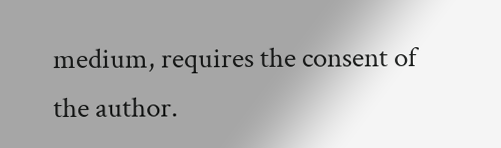medium, requires the consent of the author.